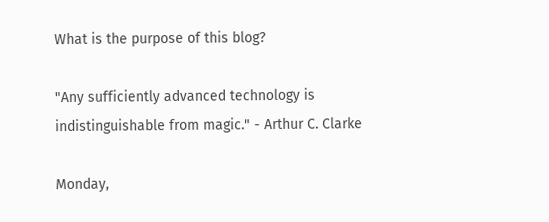What is the purpose of this blog?

"Any sufficiently advanced technology is indistinguishable from magic." - Arthur C. Clarke

Monday,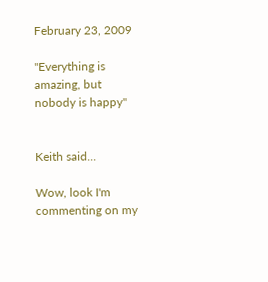February 23, 2009

"Everything is amazing, but nobody is happy"


Keith said...

Wow, look I'm commenting on my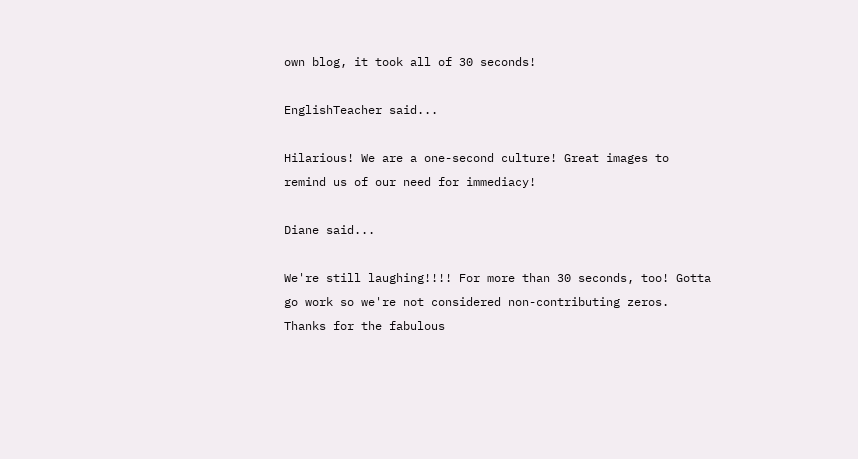own blog, it took all of 30 seconds!

EnglishTeacher said...

Hilarious! We are a one-second culture! Great images to remind us of our need for immediacy!

Diane said...

We're still laughing!!!! For more than 30 seconds, too! Gotta go work so we're not considered non-contributing zeros. Thanks for the fabulous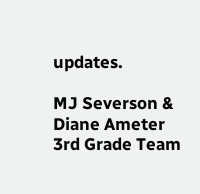updates.

MJ Severson & Diane Ameter
3rd Grade Team